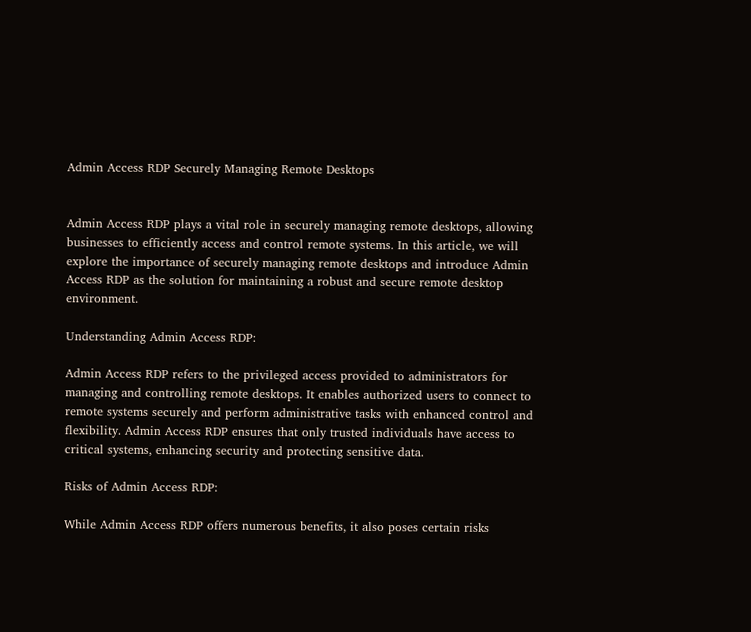Admin Access RDP Securely Managing Remote Desktops


Admin Access RDP plays a vital role in securely managing remote desktops, allowing businesses to efficiently access and control remote systems. In this article, we will explore the importance of securely managing remote desktops and introduce Admin Access RDP as the solution for maintaining a robust and secure remote desktop environment.

Understanding Admin Access RDP:

Admin Access RDP refers to the privileged access provided to administrators for managing and controlling remote desktops. It enables authorized users to connect to remote systems securely and perform administrative tasks with enhanced control and flexibility. Admin Access RDP ensures that only trusted individuals have access to critical systems, enhancing security and protecting sensitive data.

Risks of Admin Access RDP:

While Admin Access RDP offers numerous benefits, it also poses certain risks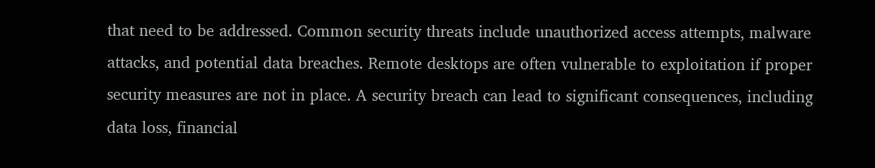that need to be addressed. Common security threats include unauthorized access attempts, malware attacks, and potential data breaches. Remote desktops are often vulnerable to exploitation if proper security measures are not in place. A security breach can lead to significant consequences, including data loss, financial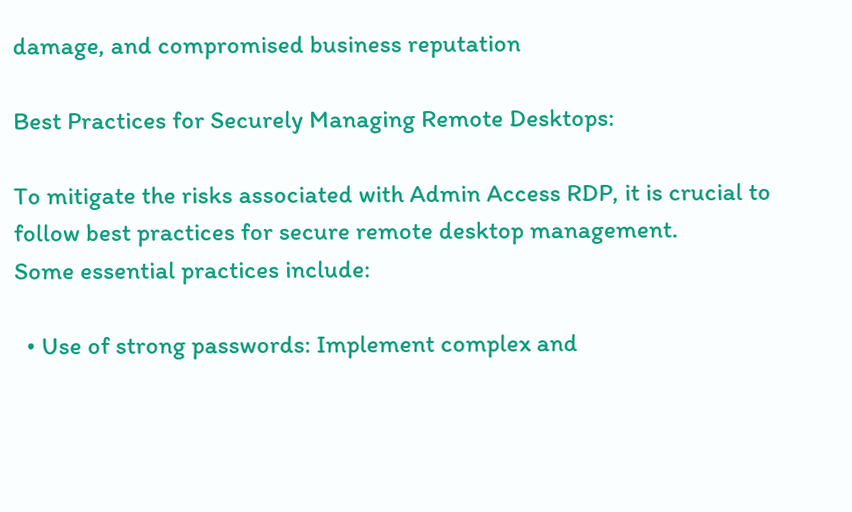damage, and compromised business reputation

Best Practices for Securely Managing Remote Desktops:

To mitigate the risks associated with Admin Access RDP, it is crucial to follow best practices for secure remote desktop management.
Some essential practices include:

  • Use of strong passwords: Implement complex and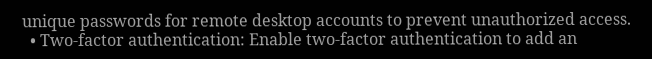unique passwords for remote desktop accounts to prevent unauthorized access.
  • Two-factor authentication: Enable two-factor authentication to add an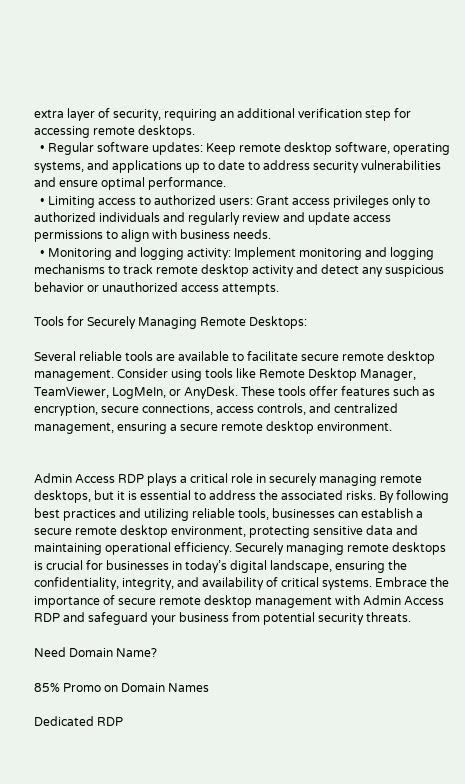extra layer of security, requiring an additional verification step for accessing remote desktops.
  • Regular software updates: Keep remote desktop software, operating systems, and applications up to date to address security vulnerabilities and ensure optimal performance.
  • Limiting access to authorized users: Grant access privileges only to authorized individuals and regularly review and update access permissions to align with business needs.
  • Monitoring and logging activity: Implement monitoring and logging mechanisms to track remote desktop activity and detect any suspicious behavior or unauthorized access attempts.

Tools for Securely Managing Remote Desktops:

Several reliable tools are available to facilitate secure remote desktop management. Consider using tools like Remote Desktop Manager, TeamViewer, LogMeIn, or AnyDesk. These tools offer features such as encryption, secure connections, access controls, and centralized management, ensuring a secure remote desktop environment.


Admin Access RDP plays a critical role in securely managing remote desktops, but it is essential to address the associated risks. By following best practices and utilizing reliable tools, businesses can establish a secure remote desktop environment, protecting sensitive data and maintaining operational efficiency. Securely managing remote desktops is crucial for businesses in today’s digital landscape, ensuring the confidentiality, integrity, and availability of critical systems. Embrace the importance of secure remote desktop management with Admin Access RDP and safeguard your business from potential security threats.

Need Domain Name?

85% Promo on Domain Names

Dedicated RDP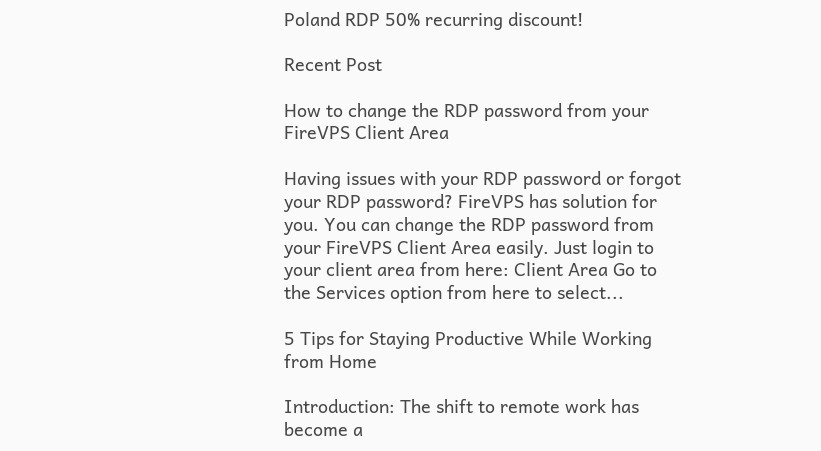Poland RDP 50% recurring discount!

Recent Post

How to change the RDP password from your FireVPS Client Area

Having issues with your RDP password or forgot your RDP password? FireVPS has solution for you. You can change the RDP password from your FireVPS Client Area easily. Just login to your client area from here: Client Area Go to the Services option from here to select...

5 Tips for Staying Productive While Working from Home

Introduction: The shift to remote work has become a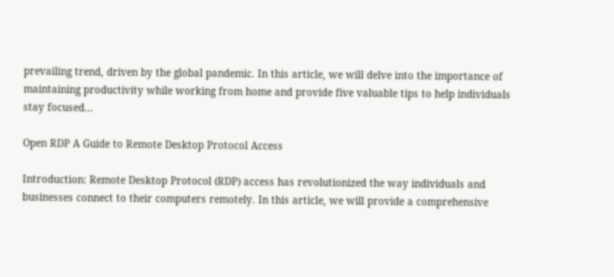prevailing trend, driven by the global pandemic. In this article, we will delve into the importance of maintaining productivity while working from home and provide five valuable tips to help individuals stay focused...

Open RDP A Guide to Remote Desktop Protocol Access

Introduction: Remote Desktop Protocol (RDP) access has revolutionized the way individuals and businesses connect to their computers remotely. In this article, we will provide a comprehensive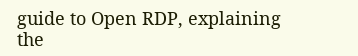guide to Open RDP, explaining the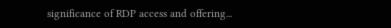significance of RDP access and offering...